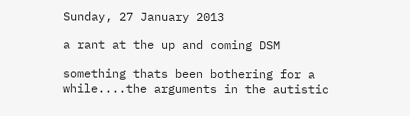Sunday, 27 January 2013

a rant at the up and coming DSM

something thats been bothering for a while....the arguments in the autistic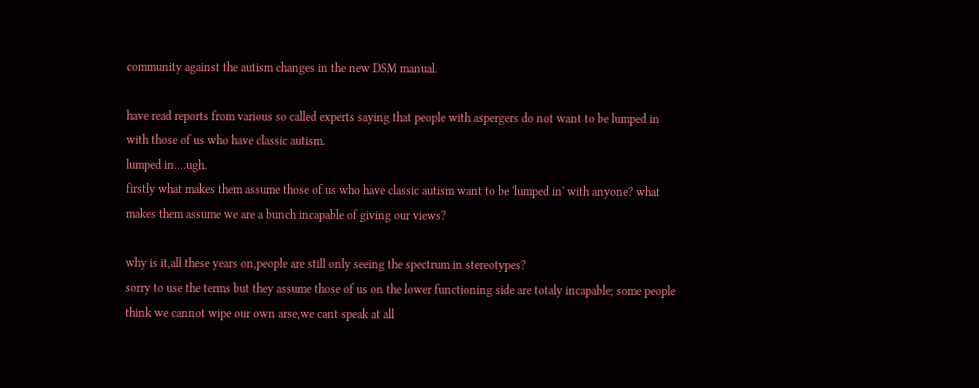community against the autism changes in the new DSM manual.

have read reports from various so called experts saying that people with aspergers do not want to be lumped in with those of us who have classic autism.
lumped in....ugh.
firstly what makes them assume those of us who have classic autism want to be 'lumped in' with anyone? what makes them assume we are a bunch incapable of giving our views?

why is it,all these years on,people are still only seeing the spectrum in stereotypes?
sorry to use the terms but they assume those of us on the lower functioning side are totaly incapable; some people think we cannot wipe our own arse,we cant speak at all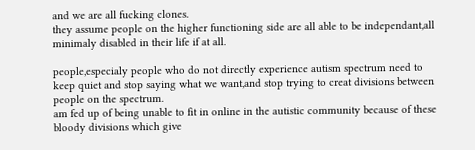and we are all fucking clones.
they assume people on the higher functioning side are all able to be independant,all minimaly disabled in their life if at all.

people,especialy people who do not directly experience autism spectrum need to keep quiet and stop saying what we want,and stop trying to creat divisions between people on the spectrum.
am fed up of being unable to fit in online in the autistic community because of these bloody divisions which give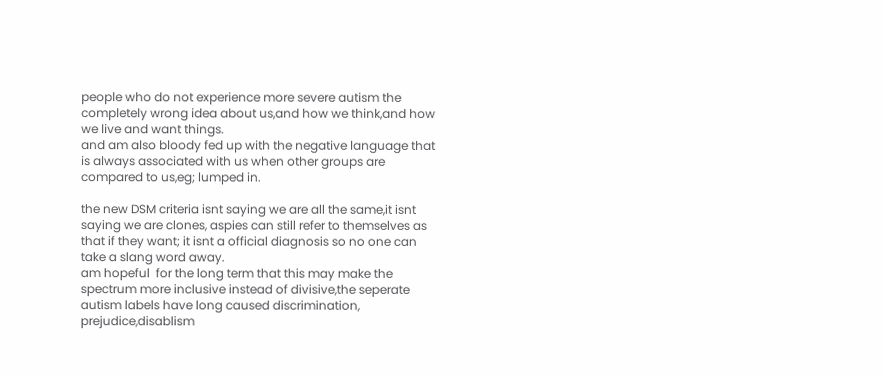people who do not experience more severe autism the completely wrong idea about us,and how we think,and how we live and want things.
and am also bloody fed up with the negative language that is always associated with us when other groups are compared to us,eg; lumped in.

the new DSM criteria isnt saying we are all the same,it isnt saying we are clones, aspies can still refer to themselves as that if they want; it isnt a official diagnosis so no one can take a slang word away.
am hopeful  for the long term that this may make the spectrum more inclusive instead of divisive,the seperate autism labels have long caused discrimination, prejudice,disablism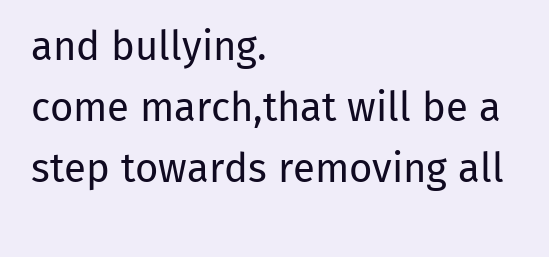and bullying.
come march,that will be a step towards removing all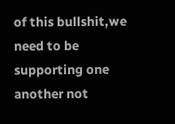of this bullshit,we need to be supporting one another not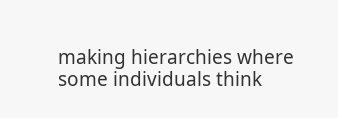making hierarchies where some individuals think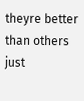theyre better than others just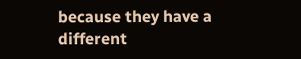because they have a different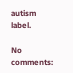autism label.

No comments: